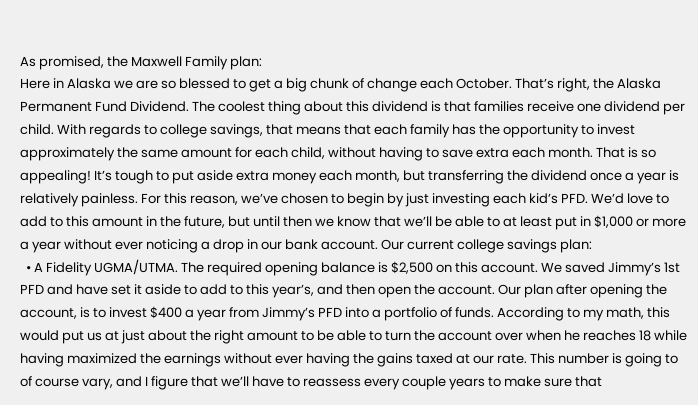As promised, the Maxwell Family plan:
Here in Alaska we are so blessed to get a big chunk of change each October. That’s right, the Alaska Permanent Fund Dividend. The coolest thing about this dividend is that families receive one dividend per child. With regards to college savings, that means that each family has the opportunity to invest approximately the same amount for each child, without having to save extra each month. That is so appealing! It’s tough to put aside extra money each month, but transferring the dividend once a year is relatively painless. For this reason, we’ve chosen to begin by just investing each kid’s PFD. We’d love to add to this amount in the future, but until then we know that we’ll be able to at least put in $1,000 or more a year without ever noticing a drop in our bank account. Our current college savings plan:
  • A Fidelity UGMA/UTMA. The required opening balance is $2,500 on this account. We saved Jimmy’s 1st PFD and have set it aside to add to this year’s, and then open the account. Our plan after opening the account, is to invest $400 a year from Jimmy’s PFD into a portfolio of funds. According to my math, this would put us at just about the right amount to be able to turn the account over when he reaches 18 while having maximized the earnings without ever having the gains taxed at our rate. This number is going to of course vary, and I figure that we’ll have to reassess every couple years to make sure that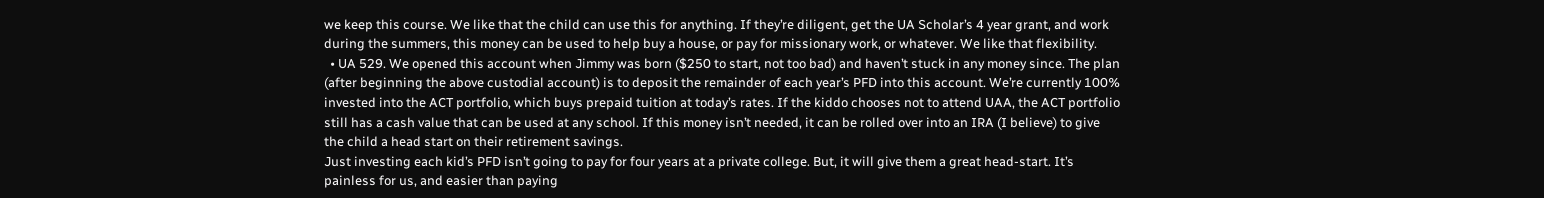we keep this course. We like that the child can use this for anything. If they’re diligent, get the UA Scholar’s 4 year grant, and work during the summers, this money can be used to help buy a house, or pay for missionary work, or whatever. We like that flexibility.
  • UA 529. We opened this account when Jimmy was born ($250 to start, not too bad) and haven’t stuck in any money since. The plan (after beginning the above custodial account) is to deposit the remainder of each year’s PFD into this account. We’re currently 100% invested into the ACT portfolio, which buys prepaid tuition at today’s rates. If the kiddo chooses not to attend UAA, the ACT portfolio still has a cash value that can be used at any school. If this money isn’t needed, it can be rolled over into an IRA (I believe) to give the child a head start on their retirement savings.
Just investing each kid’s PFD isn’t going to pay for four years at a private college. But, it will give them a great head-start. It’s painless for us, and easier than paying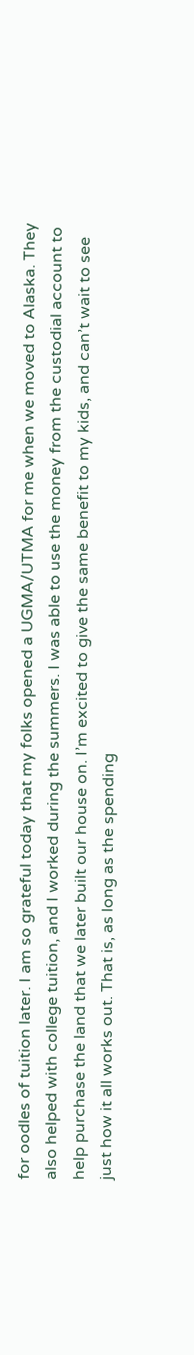for oodles of tuition later. I am so grateful today that my folks opened a UGMA/UTMA for me when we moved to Alaska. They also helped with college tuition, and I worked during the summers. I was able to use the money from the custodial account to help purchase the land that we later built our house on. I’m excited to give the same benefit to my kids, and can’t wait to see just how it all works out. That is, as long as the spending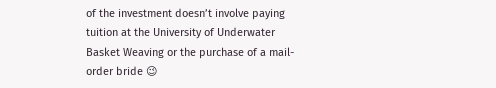of the investment doesn’t involve paying tuition at the University of Underwater Basket Weaving or the purchase of a mail-order bride 😉